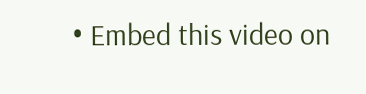• Embed this video on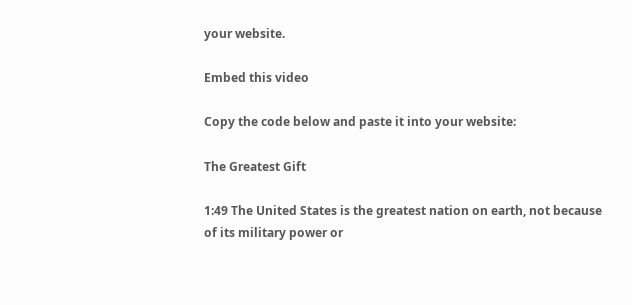your website.

Embed this video

Copy the code below and paste it into your website:

The Greatest Gift

1:49 The United States is the greatest nation on earth, not because of its military power or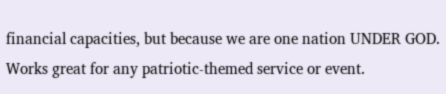financial capacities, but because we are one nation UNDER GOD. Works great for any patriotic-themed service or event.